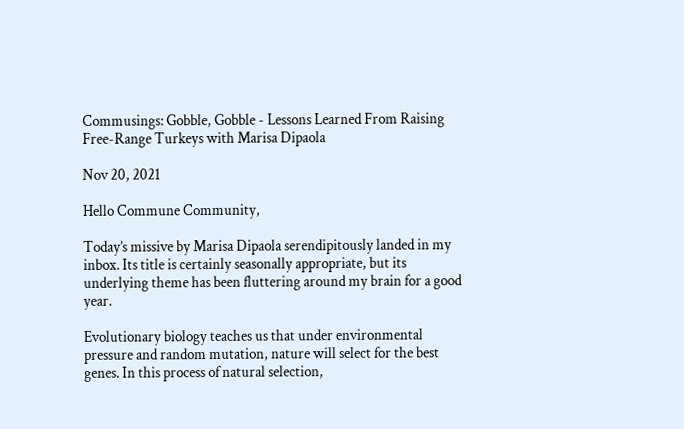Commusings: Gobble, Gobble - Lessons Learned From Raising Free-Range Turkeys with Marisa Dipaola

Nov 20, 2021

Hello Commune Community,

Today’s missive by Marisa Dipaola serendipitously landed in my inbox. Its title is certainly seasonally appropriate, but its underlying theme has been fluttering around my brain for a good year.

Evolutionary biology teaches us that under environmental pressure and random mutation, nature will select for the best genes. In this process of natural selection,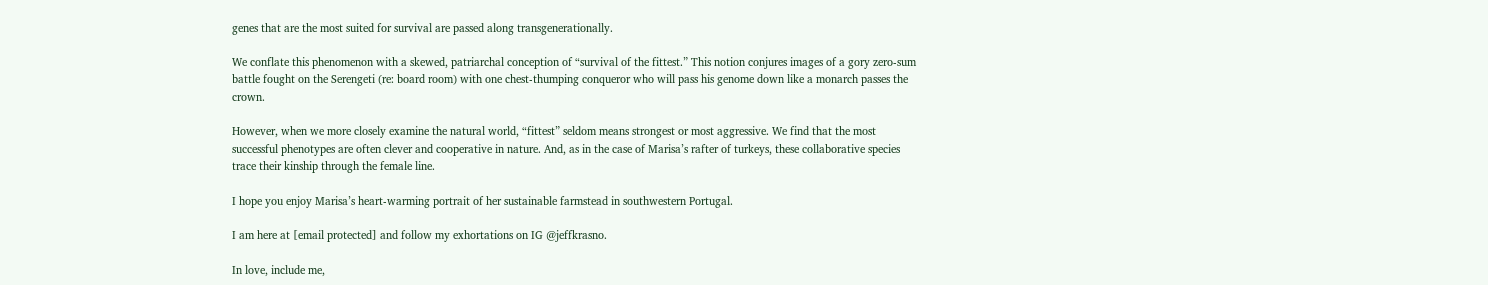genes that are the most suited for survival are passed along transgenerationally.

We conflate this phenomenon with a skewed, patriarchal conception of “survival of the fittest.” This notion conjures images of a gory zero-sum battle fought on the Serengeti (re: board room) with one chest-thumping conqueror who will pass his genome down like a monarch passes the crown.

However, when we more closely examine the natural world, “fittest” seldom means strongest or most aggressive. We find that the most successful phenotypes are often clever and cooperative in nature. And, as in the case of Marisa’s rafter of turkeys, these collaborative species trace their kinship through the female line.

I hope you enjoy Marisa’s heart-warming portrait of her sustainable farmstead in southwestern Portugal.

I am here at [email protected] and follow my exhortations on IG @jeffkrasno.

In love, include me,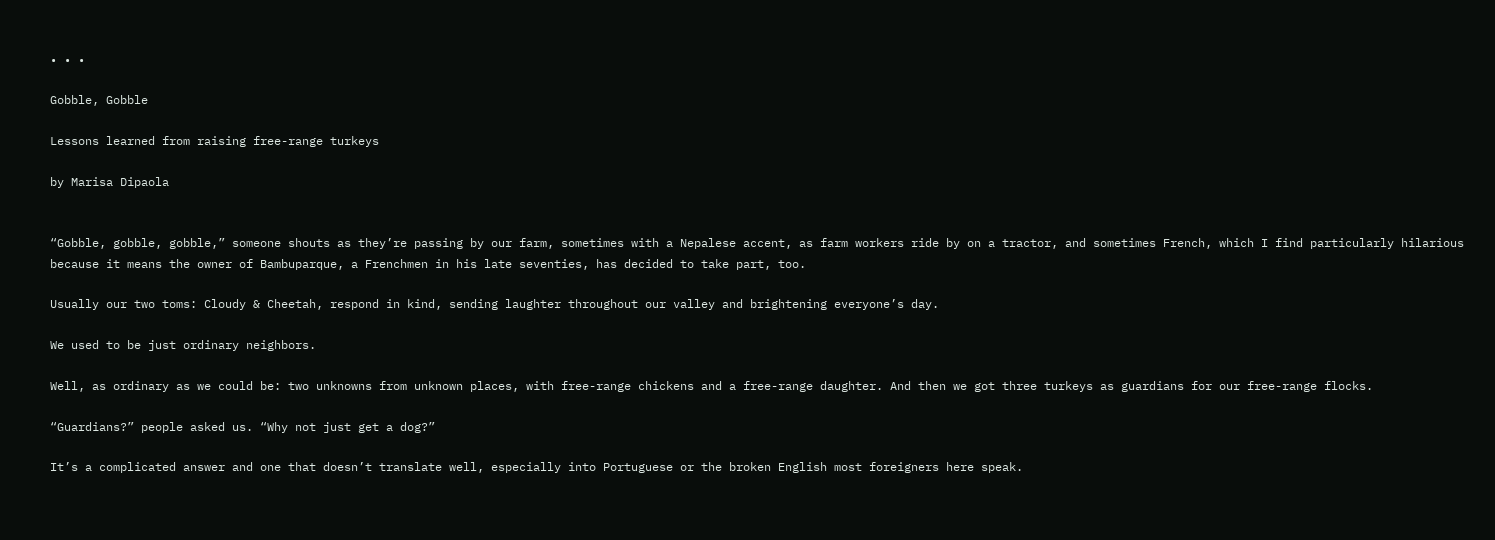• • •

Gobble, Gobble

Lessons learned from raising free-range turkeys

by Marisa Dipaola


“Gobble, gobble, gobble,” someone shouts as they’re passing by our farm, sometimes with a Nepalese accent, as farm workers ride by on a tractor, and sometimes French, which I find particularly hilarious because it means the owner of Bambuparque, a Frenchmen in his late seventies, has decided to take part, too.

Usually our two toms: Cloudy & Cheetah, respond in kind, sending laughter throughout our valley and brightening everyone’s day.

We used to be just ordinary neighbors.

Well, as ordinary as we could be: two unknowns from unknown places, with free-range chickens and a free-range daughter. And then we got three turkeys as guardians for our free-range flocks.

“Guardians?” people asked us. “Why not just get a dog?”

It’s a complicated answer and one that doesn’t translate well, especially into Portuguese or the broken English most foreigners here speak.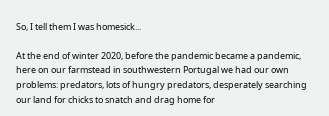So, I tell them I was homesick...

At the end of winter 2020, before the pandemic became a pandemic, here on our farmstead in southwestern Portugal we had our own problems: predators, lots of hungry predators, desperately searching our land for chicks to snatch and drag home for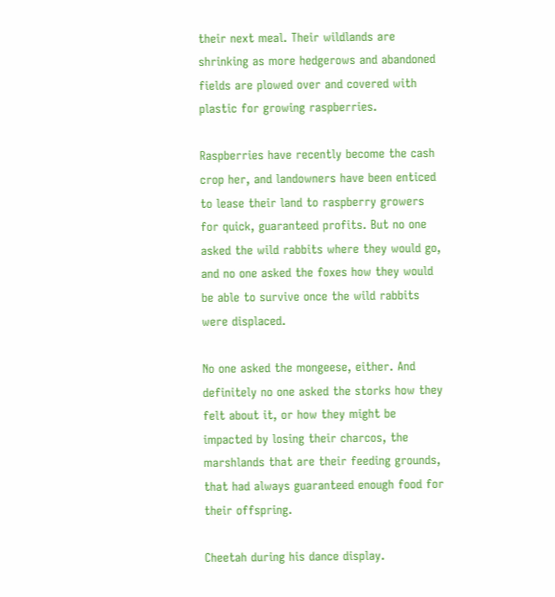their next meal. Their wildlands are shrinking as more hedgerows and abandoned fields are plowed over and covered with plastic for growing raspberries.

Raspberries have recently become the cash crop her, and landowners have been enticed to lease their land to raspberry growers for quick, guaranteed profits. But no one asked the wild rabbits where they would go, and no one asked the foxes how they would be able to survive once the wild rabbits were displaced.

No one asked the mongeese, either. And definitely no one asked the storks how they felt about it, or how they might be impacted by losing their charcos, the marshlands that are their feeding grounds, that had always guaranteed enough food for their offspring.

Cheetah during his dance display.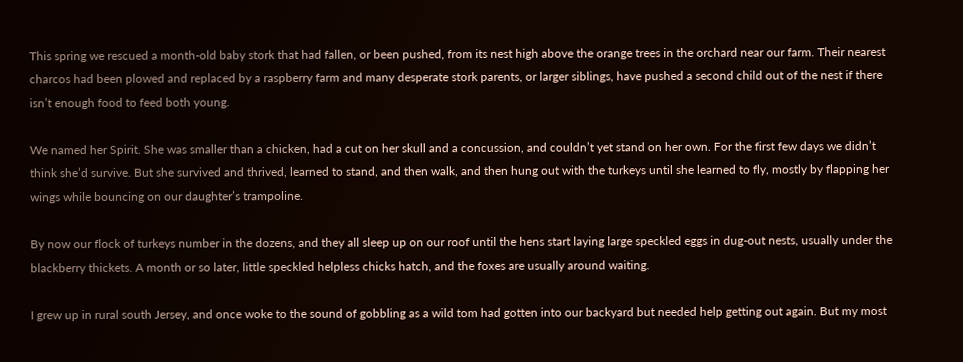This spring we rescued a month-old baby stork that had fallen, or been pushed, from its nest high above the orange trees in the orchard near our farm. Their nearest charcos had been plowed and replaced by a raspberry farm and many desperate stork parents, or larger siblings, have pushed a second child out of the nest if there isn’t enough food to feed both young.

We named her Spirit. She was smaller than a chicken, had a cut on her skull and a concussion, and couldn’t yet stand on her own. For the first few days we didn’t think she’d survive. But she survived and thrived, learned to stand, and then walk, and then hung out with the turkeys until she learned to fly, mostly by flapping her wings while bouncing on our daughter’s trampoline.

By now our flock of turkeys number in the dozens, and they all sleep up on our roof until the hens start laying large speckled eggs in dug-out nests, usually under the blackberry thickets. A month or so later, little speckled helpless chicks hatch, and the foxes are usually around waiting.

I grew up in rural south Jersey, and once woke to the sound of gobbling as a wild tom had gotten into our backyard but needed help getting out again. But my most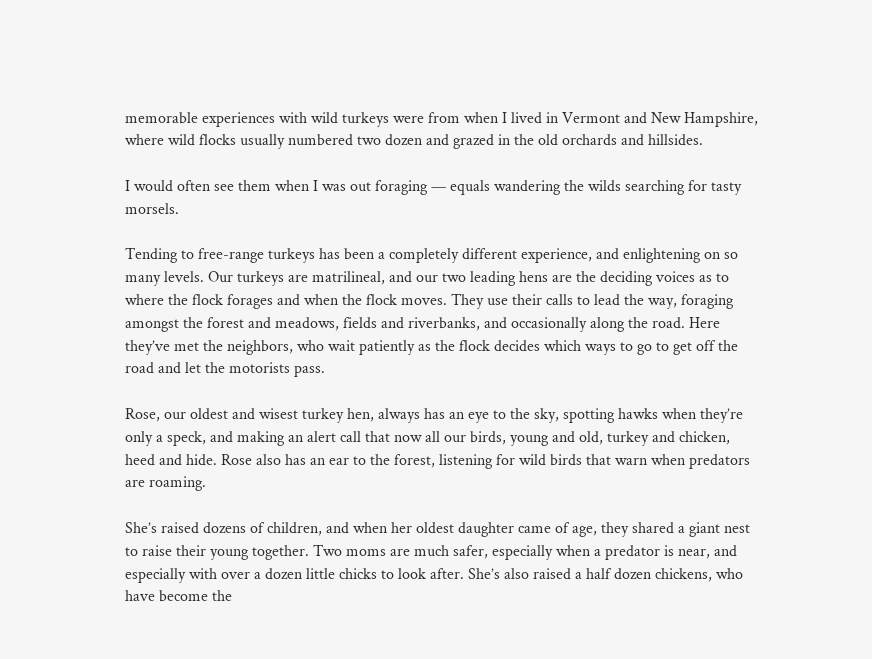memorable experiences with wild turkeys were from when I lived in Vermont and New Hampshire, where wild flocks usually numbered two dozen and grazed in the old orchards and hillsides.

I would often see them when I was out foraging — equals wandering the wilds searching for tasty morsels.

Tending to free-range turkeys has been a completely different experience, and enlightening on so many levels. Our turkeys are matrilineal, and our two leading hens are the deciding voices as to where the flock forages and when the flock moves. They use their calls to lead the way, foraging amongst the forest and meadows, fields and riverbanks, and occasionally along the road. Here they’ve met the neighbors, who wait patiently as the flock decides which ways to go to get off the road and let the motorists pass.

Rose, our oldest and wisest turkey hen, always has an eye to the sky, spotting hawks when they’re only a speck, and making an alert call that now all our birds, young and old, turkey and chicken, heed and hide. Rose also has an ear to the forest, listening for wild birds that warn when predators are roaming.

She’s raised dozens of children, and when her oldest daughter came of age, they shared a giant nest to raise their young together. Two moms are much safer, especially when a predator is near, and especially with over a dozen little chicks to look after. She’s also raised a half dozen chickens, who have become the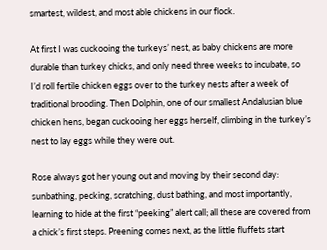smartest, wildest, and most able chickens in our flock.

At first I was cuckooing the turkeys’ nest, as baby chickens are more durable than turkey chicks, and only need three weeks to incubate, so I’d roll fertile chicken eggs over to the turkey nests after a week of traditional brooding. Then Dolphin, one of our smallest Andalusian blue chicken hens, began cuckooing her eggs herself, climbing in the turkey’s nest to lay eggs while they were out.

Rose always got her young out and moving by their second day: sunbathing, pecking, scratching, dust bathing, and most importantly, learning to hide at the first “peeking” alert call; all these are covered from a chick’s first steps. Preening comes next, as the little fluffets start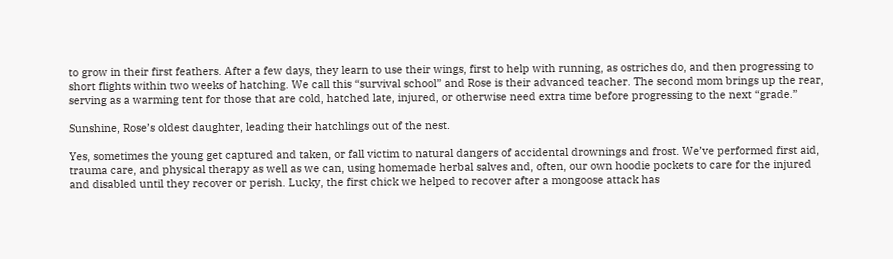to grow in their first feathers. After a few days, they learn to use their wings, first to help with running, as ostriches do, and then progressing to short flights within two weeks of hatching. We call this “survival school” and Rose is their advanced teacher. The second mom brings up the rear, serving as a warming tent for those that are cold, hatched late, injured, or otherwise need extra time before progressing to the next “grade.”

Sunshine, Rose’s oldest daughter, leading their hatchlings out of the nest.

Yes, sometimes the young get captured and taken, or fall victim to natural dangers of accidental drownings and frost. We’ve performed first aid, trauma care, and physical therapy as well as we can, using homemade herbal salves and, often, our own hoodie pockets to care for the injured and disabled until they recover or perish. Lucky, the first chick we helped to recover after a mongoose attack has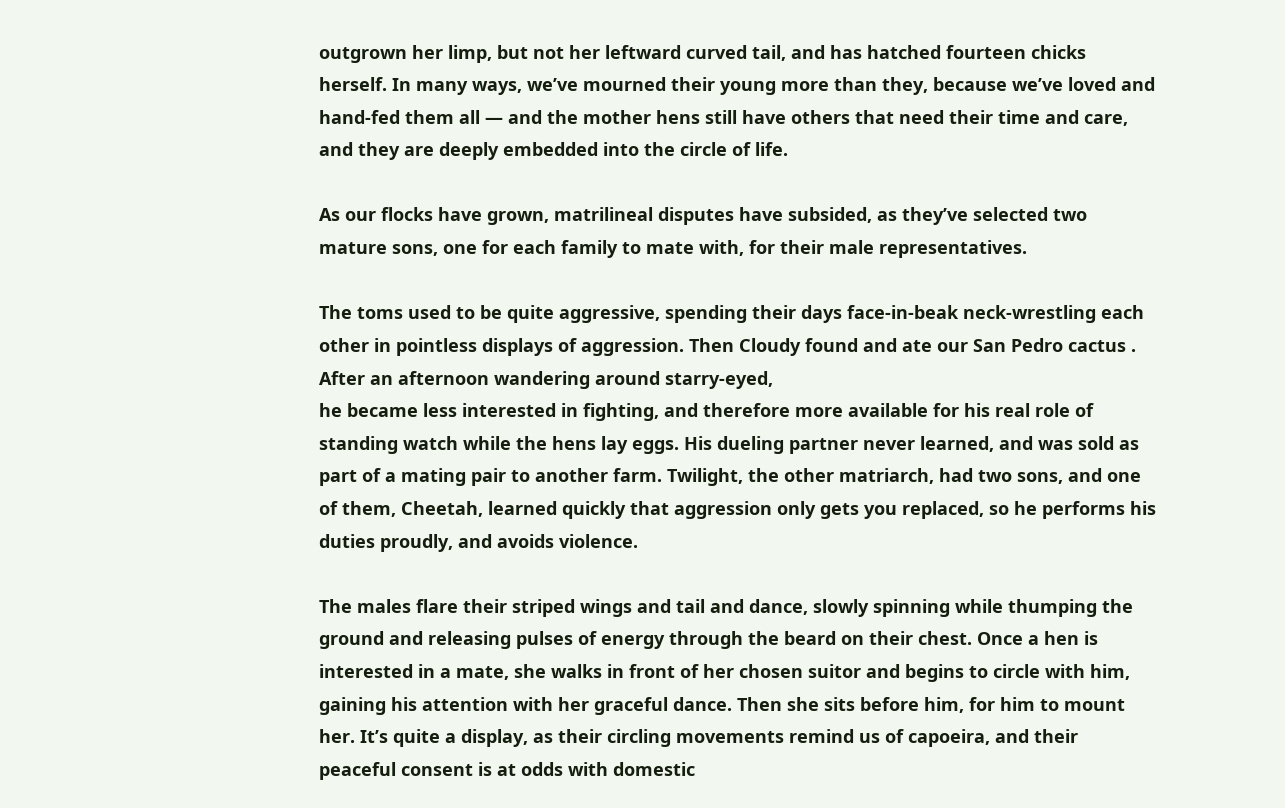outgrown her limp, but not her leftward curved tail, and has hatched fourteen chicks herself. In many ways, we’ve mourned their young more than they, because we’ve loved and hand-fed them all — and the mother hens still have others that need their time and care, and they are deeply embedded into the circle of life.

As our flocks have grown, matrilineal disputes have subsided, as they’ve selected two mature sons, one for each family to mate with, for their male representatives.

The toms used to be quite aggressive, spending their days face-in-beak neck-wrestling each other in pointless displays of aggression. Then Cloudy found and ate our San Pedro cactus . After an afternoon wandering around starry-eyed,
he became less interested in fighting, and therefore more available for his real role of standing watch while the hens lay eggs. His dueling partner never learned, and was sold as part of a mating pair to another farm. Twilight, the other matriarch, had two sons, and one of them, Cheetah, learned quickly that aggression only gets you replaced, so he performs his duties proudly, and avoids violence.

The males flare their striped wings and tail and dance, slowly spinning while thumping the ground and releasing pulses of energy through the beard on their chest. Once a hen is interested in a mate, she walks in front of her chosen suitor and begins to circle with him, gaining his attention with her graceful dance. Then she sits before him, for him to mount her. It’s quite a display, as their circling movements remind us of capoeira, and their peaceful consent is at odds with domestic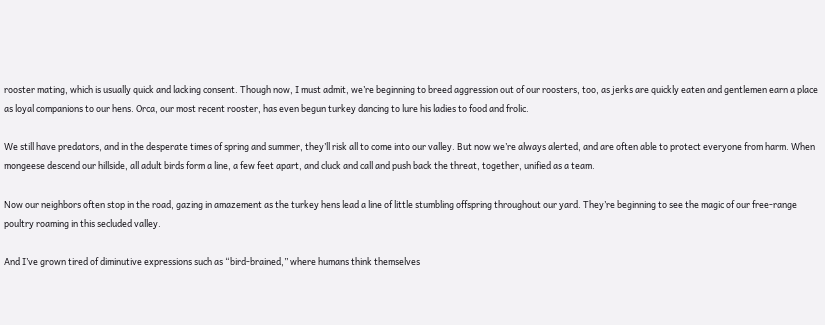rooster mating, which is usually quick and lacking consent. Though now, I must admit, we’re beginning to breed aggression out of our roosters, too, as jerks are quickly eaten and gentlemen earn a place as loyal companions to our hens. Orca, our most recent rooster, has even begun turkey dancing to lure his ladies to food and frolic.

We still have predators, and in the desperate times of spring and summer, they’ll risk all to come into our valley. But now we’re always alerted, and are often able to protect everyone from harm. When mongeese descend our hillside, all adult birds form a line, a few feet apart, and cluck and call and push back the threat, together, unified as a team.

Now our neighbors often stop in the road, gazing in amazement as the turkey hens lead a line of little stumbling offspring throughout our yard. They’re beginning to see the magic of our free-range poultry roaming in this secluded valley.

And I’ve grown tired of diminutive expressions such as “bird-brained,” where humans think themselves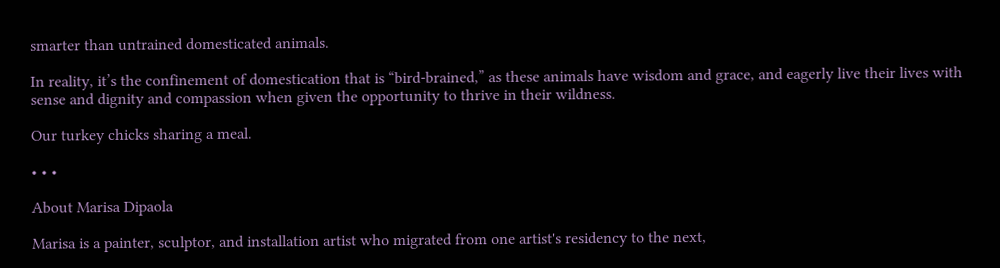smarter than untrained domesticated animals.

In reality, it’s the confinement of domestication that is “bird-brained,” as these animals have wisdom and grace, and eagerly live their lives with sense and dignity and compassion when given the opportunity to thrive in their wildness.

Our turkey chicks sharing a meal.

• • •

About Marisa Dipaola

Marisa is a painter, sculptor, and installation artist who migrated from one artist's residency to the next,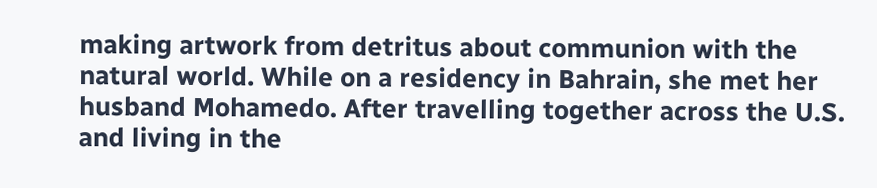making artwork from detritus about communion with the natural world. While on a residency in Bahrain, she met her husband Mohamedo. After travelling together across the U.S. and living in the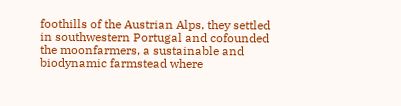foothills of the Austrian Alps, they settled in southwestern Portugal and cofounded the moonfarmers, a sustainable and biodynamic farmstead where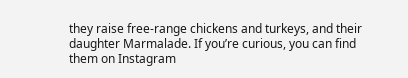they raise free-range chickens and turkeys, and their daughter Marmalade. If you’re curious, you can find them on Instagram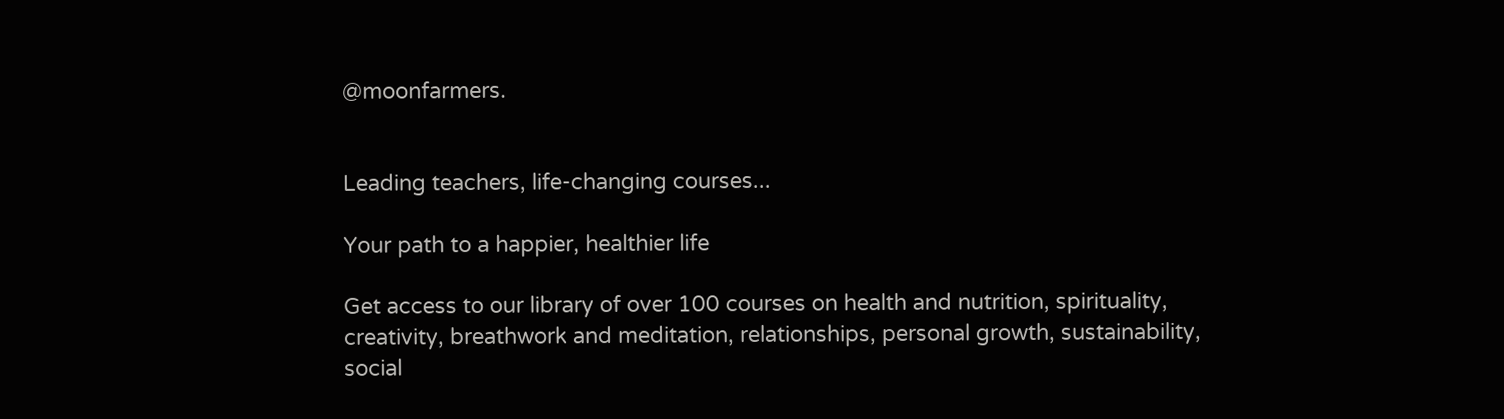@moonfarmers.


Leading teachers, life-changing courses...

Your path to a happier, healthier life

Get access to our library of over 100 courses on health and nutrition, spirituality, creativity, breathwork and meditation, relationships, personal growth, sustainability, social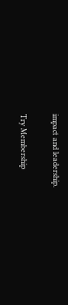impact and leadership.

Try Membership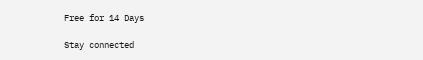Free for 14 Days

Stay connected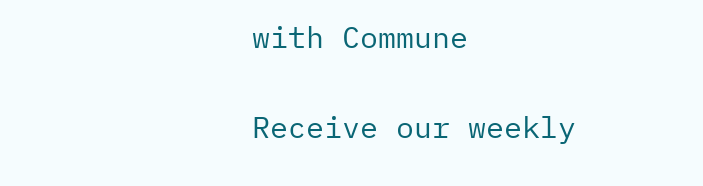with Commune

Receive our weekly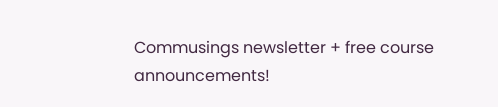Commusings newsletter + free course announcements!